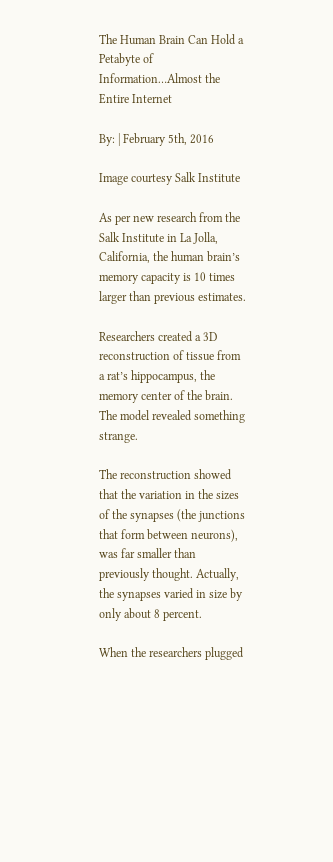The Human Brain Can Hold a Petabyte of Information…Almost the Entire Internet

By: | February 5th, 2016

Image courtesy Salk Institute

As per new research from the Salk Institute in La Jolla, California, the human brain’s memory capacity is 10 times larger than previous estimates.

Researchers created a 3D reconstruction of tissue from a rat’s hippocampus, the memory center of the brain. The model revealed something strange.

The reconstruction showed that the variation in the sizes of the synapses (the junctions that form between neurons), was far smaller than previously thought. Actually, the synapses varied in size by only about 8 percent.

When the researchers plugged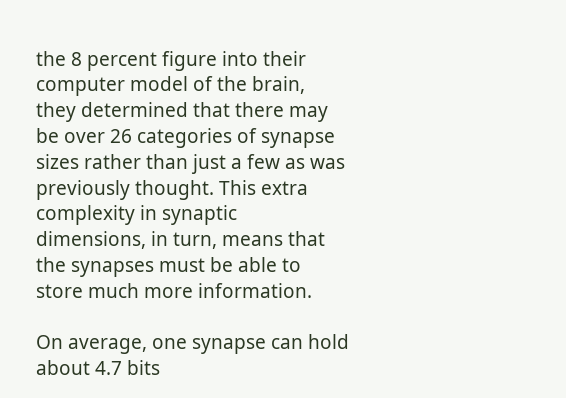the 8 percent figure into their computer model of the brain, they determined that there may be over 26 categories of synapse sizes rather than just a few as was previously thought. This extra complexity in synaptic dimensions, in turn, means that the synapses must be able to store much more information.

On average, one synapse can hold about 4.7 bits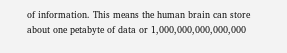of information. This means the human brain can store about one petabyte of data or 1,000,000,000,000,000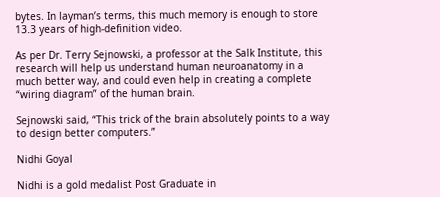bytes. In layman’s terms, this much memory is enough to store 13.3 years of high-definition video.

As per Dr. Terry Sejnowski, a professor at the Salk Institute, this research will help us understand human neuroanatomy in a much better way, and could even help in creating a complete “wiring diagram” of the human brain.

Sejnowski said, “This trick of the brain absolutely points to a way to design better computers.”

Nidhi Goyal

Nidhi is a gold medalist Post Graduate in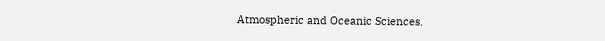Atmospheric and Oceanic Sciences.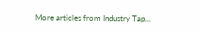More articles from Industry Tap...